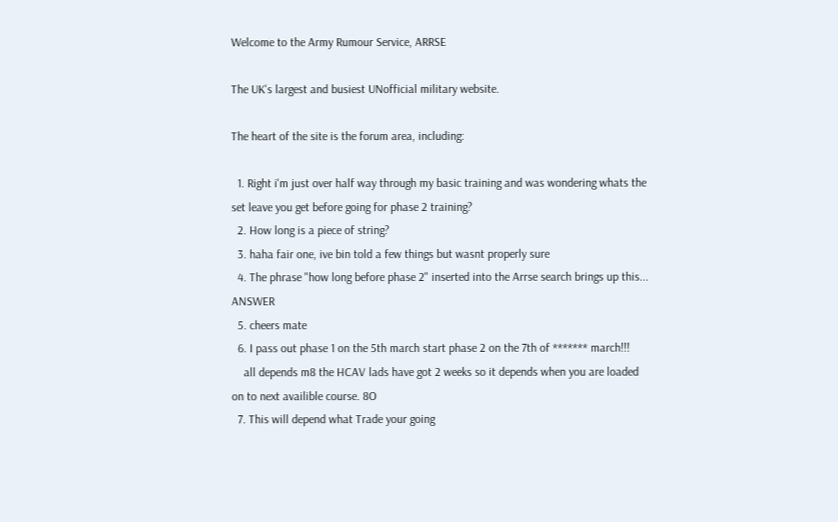Welcome to the Army Rumour Service, ARRSE

The UK's largest and busiest UNofficial military website.

The heart of the site is the forum area, including:

  1. Right i'm just over half way through my basic training and was wondering whats the set leave you get before going for phase 2 training?
  2. How long is a piece of string?
  3. haha fair one, ive bin told a few things but wasnt properly sure
  4. The phrase "how long before phase 2" inserted into the Arrse search brings up this... ANSWER
  5. cheers mate
  6. I pass out phase 1 on the 5th march start phase 2 on the 7th of ******* march!!!
    all depends m8 the HCAV lads have got 2 weeks so it depends when you are loaded on to next availible course. 8O
  7. This will depend what Trade your going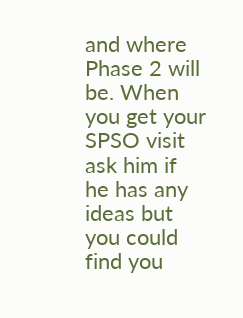and where Phase 2 will be. When you get your SPSO visit ask him if he has any ideas but you could find you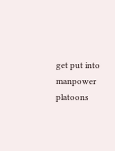get put into manpower platoons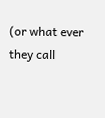(or what ever they call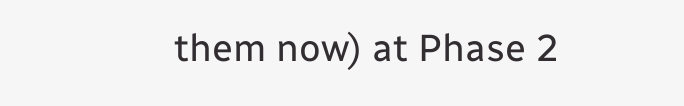them now) at Phase 2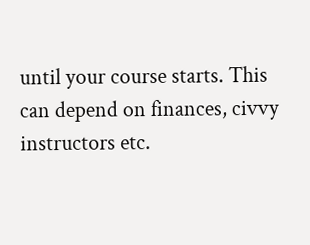until your course starts. This can depend on finances, civvy instructors etc.